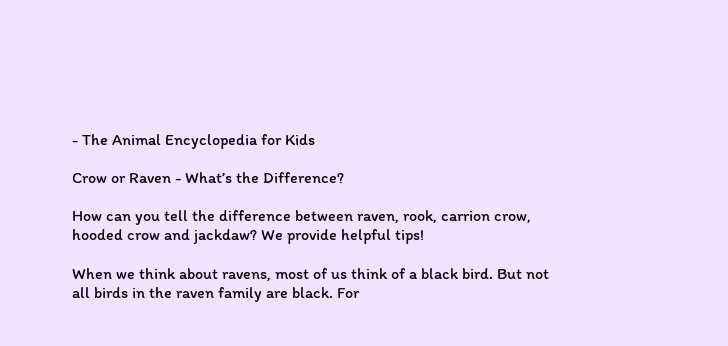- The Animal Encyclopedia for Kids

Crow or Raven - What’s the Difference?

How can you tell the difference between raven, rook, carrion crow, hooded crow and jackdaw? We provide helpful tips!

When we think about ravens, most of us think of a black bird. But not all birds in the raven family are black. For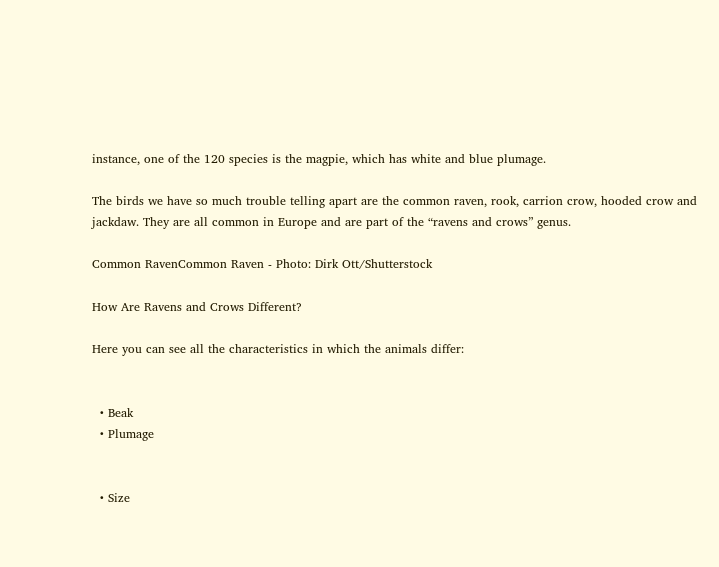instance, one of the 120 species is the magpie, which has white and blue plumage.

The birds we have so much trouble telling apart are the common raven, rook, carrion crow, hooded crow and jackdaw. They are all common in Europe and are part of the “ravens and crows” genus.

Common RavenCommon Raven - Photo: Dirk Ott/Shutterstock

How Are Ravens and Crows Different?

Here you can see all the characteristics in which the animals differ:


  • Beak
  • Plumage


  • Size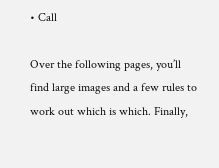• Call

Over the following pages, you’ll find large images and a few rules to work out which is which. Finally,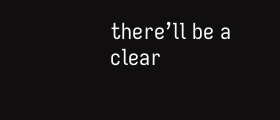there’ll be a clear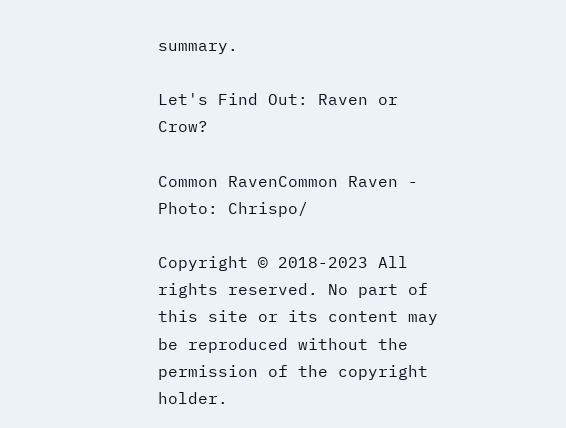summary.

Let's Find Out: Raven or Crow?

Common RavenCommon Raven - Photo: Chrispo/

Copyright © 2018-2023 All rights reserved. No part of this site or its content may be reproduced without the permission of the copyright holder.